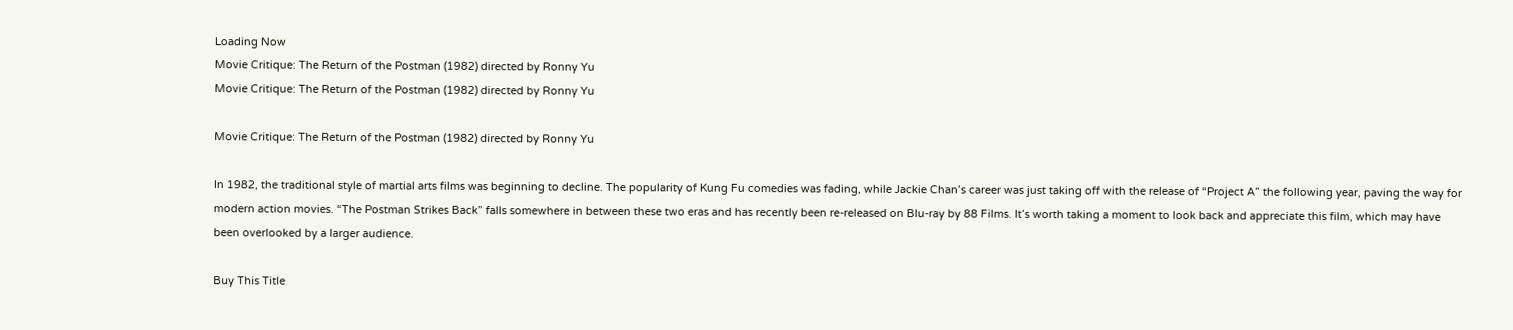Loading Now
Movie Critique: The Return of the Postman (1982) directed by Ronny Yu
Movie Critique: The Return of the Postman (1982) directed by Ronny Yu

Movie Critique: The Return of the Postman (1982) directed by Ronny Yu

In 1982, the traditional style of martial arts films was beginning to decline. The popularity of Kung Fu comedies was fading, while Jackie Chan’s career was just taking off with the release of “Project A” the following year, paving the way for modern action movies. “The Postman Strikes Back” falls somewhere in between these two eras and has recently been re-released on Blu-ray by 88 Films. It’s worth taking a moment to look back and appreciate this film, which may have been overlooked by a larger audience.

Buy This Title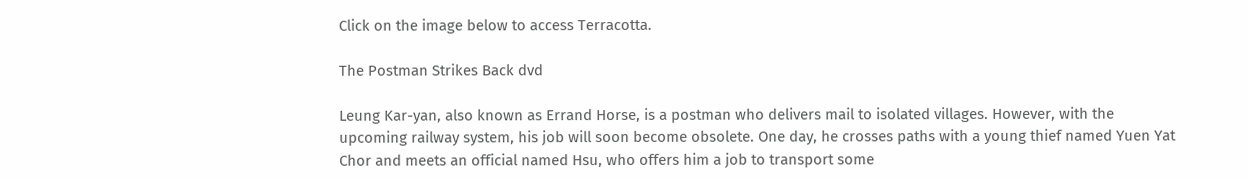Click on the image below to access Terracotta.

The Postman Strikes Back dvd

Leung Kar-yan, also known as Errand Horse, is a postman who delivers mail to isolated villages. However, with the upcoming railway system, his job will soon become obsolete. One day, he crosses paths with a young thief named Yuen Yat Chor and meets an official named Hsu, who offers him a job to transport some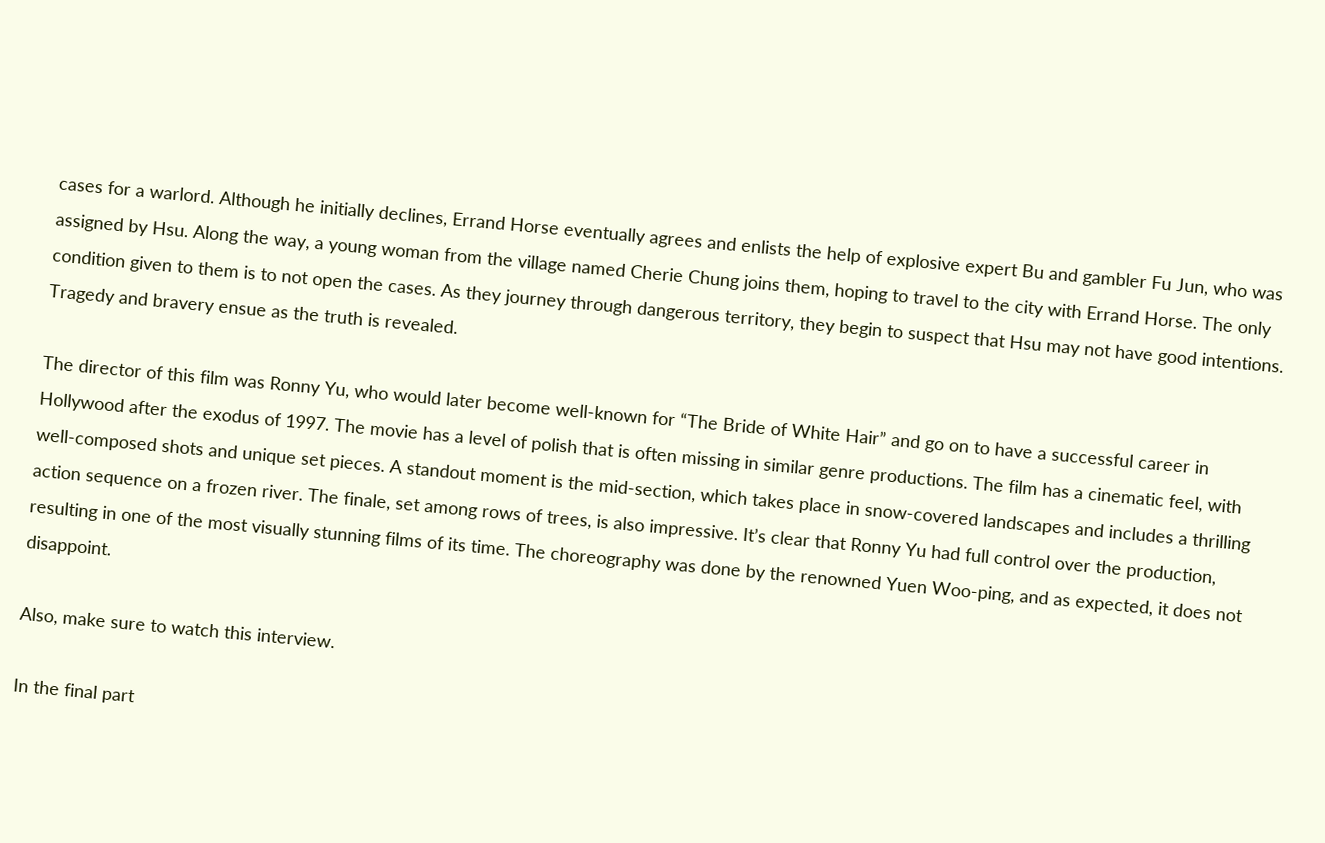cases for a warlord. Although he initially declines, Errand Horse eventually agrees and enlists the help of explosive expert Bu and gambler Fu Jun, who was assigned by Hsu. Along the way, a young woman from the village named Cherie Chung joins them, hoping to travel to the city with Errand Horse. The only condition given to them is to not open the cases. As they journey through dangerous territory, they begin to suspect that Hsu may not have good intentions. Tragedy and bravery ensue as the truth is revealed.

The director of this film was Ronny Yu, who would later become well-known for “The Bride of White Hair” and go on to have a successful career in Hollywood after the exodus of 1997. The movie has a level of polish that is often missing in similar genre productions. The film has a cinematic feel, with well-composed shots and unique set pieces. A standout moment is the mid-section, which takes place in snow-covered landscapes and includes a thrilling action sequence on a frozen river. The finale, set among rows of trees, is also impressive. It’s clear that Ronny Yu had full control over the production, resulting in one of the most visually stunning films of its time. The choreography was done by the renowned Yuen Woo-ping, and as expected, it does not disappoint.

Also, make sure to watch this interview.

In the final part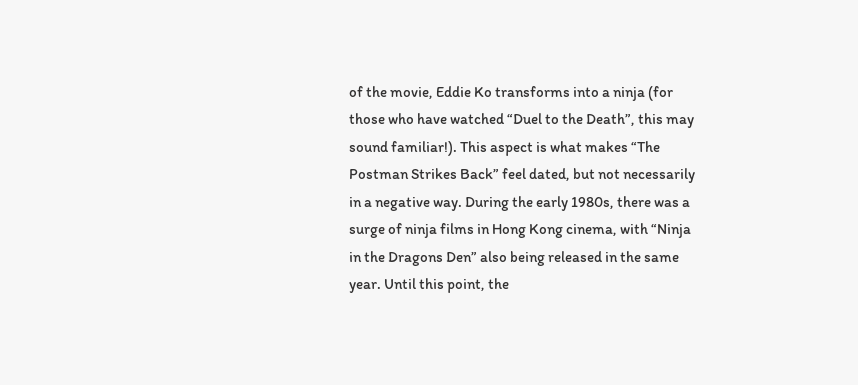of the movie, Eddie Ko transforms into a ninja (for those who have watched “Duel to the Death”, this may sound familiar!). This aspect is what makes “The Postman Strikes Back” feel dated, but not necessarily in a negative way. During the early 1980s, there was a surge of ninja films in Hong Kong cinema, with “Ninja in the Dragons Den” also being released in the same year. Until this point, the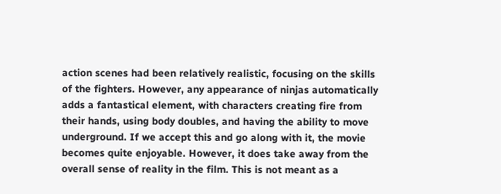action scenes had been relatively realistic, focusing on the skills of the fighters. However, any appearance of ninjas automatically adds a fantastical element, with characters creating fire from their hands, using body doubles, and having the ability to move underground. If we accept this and go along with it, the movie becomes quite enjoyable. However, it does take away from the overall sense of reality in the film. This is not meant as a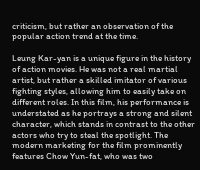criticism, but rather an observation of the popular action trend at the time.

Leung Kar-yan is a unique figure in the history of action movies. He was not a real martial artist, but rather a skilled imitator of various fighting styles, allowing him to easily take on different roles. In this film, his performance is understated as he portrays a strong and silent character, which stands in contrast to the other actors who try to steal the spotlight. The modern marketing for the film prominently features Chow Yun-fat, who was two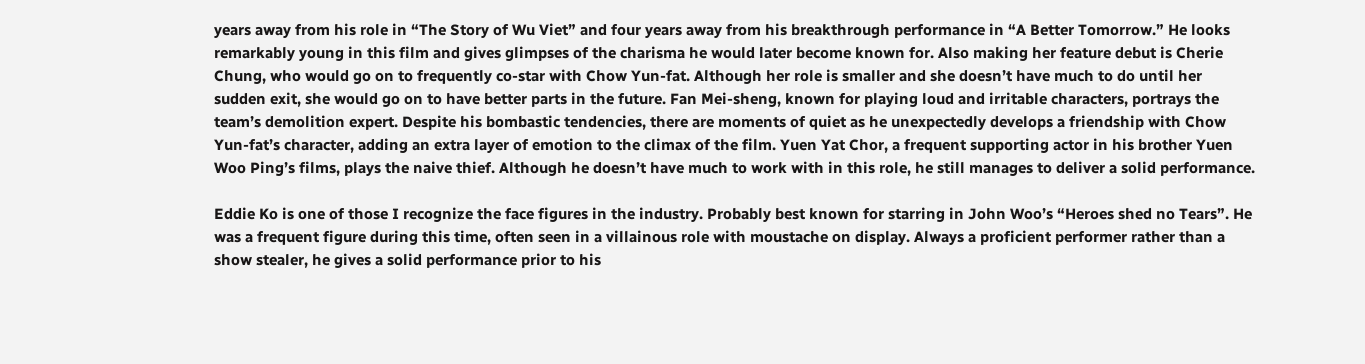years away from his role in “The Story of Wu Viet” and four years away from his breakthrough performance in “A Better Tomorrow.” He looks remarkably young in this film and gives glimpses of the charisma he would later become known for. Also making her feature debut is Cherie Chung, who would go on to frequently co-star with Chow Yun-fat. Although her role is smaller and she doesn’t have much to do until her sudden exit, she would go on to have better parts in the future. Fan Mei-sheng, known for playing loud and irritable characters, portrays the team’s demolition expert. Despite his bombastic tendencies, there are moments of quiet as he unexpectedly develops a friendship with Chow Yun-fat’s character, adding an extra layer of emotion to the climax of the film. Yuen Yat Chor, a frequent supporting actor in his brother Yuen Woo Ping’s films, plays the naive thief. Although he doesn’t have much to work with in this role, he still manages to deliver a solid performance.

Eddie Ko is one of those I recognize the face figures in the industry. Probably best known for starring in John Woo’s “Heroes shed no Tears”. He was a frequent figure during this time, often seen in a villainous role with moustache on display. Always a proficient performer rather than a show stealer, he gives a solid performance prior to his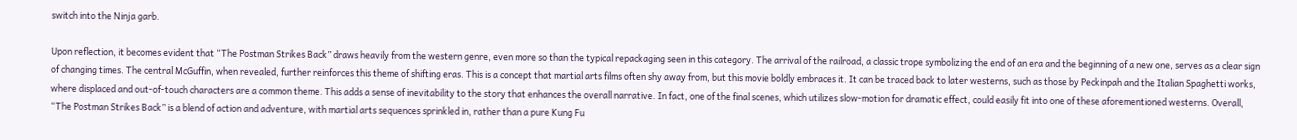switch into the Ninja garb.

Upon reflection, it becomes evident that “The Postman Strikes Back” draws heavily from the western genre, even more so than the typical repackaging seen in this category. The arrival of the railroad, a classic trope symbolizing the end of an era and the beginning of a new one, serves as a clear sign of changing times. The central McGuffin, when revealed, further reinforces this theme of shifting eras. This is a concept that martial arts films often shy away from, but this movie boldly embraces it. It can be traced back to later westerns, such as those by Peckinpah and the Italian Spaghetti works, where displaced and out-of-touch characters are a common theme. This adds a sense of inevitability to the story that enhances the overall narrative. In fact, one of the final scenes, which utilizes slow-motion for dramatic effect, could easily fit into one of these aforementioned westerns. Overall, “The Postman Strikes Back” is a blend of action and adventure, with martial arts sequences sprinkled in, rather than a pure Kung Fu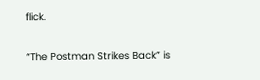flick.

“The Postman Strikes Back” is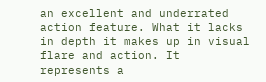an excellent and underrated action feature. What it lacks in depth it makes up in visual flare and action. It represents a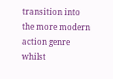transition into the more modern action genre whilst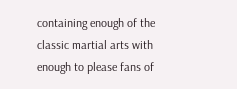containing enough of the classic martial arts with enough to please fans of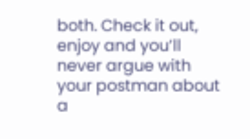both. Check it out, enjoy and you’ll never argue with your postman about a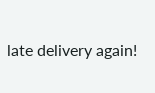late delivery again!